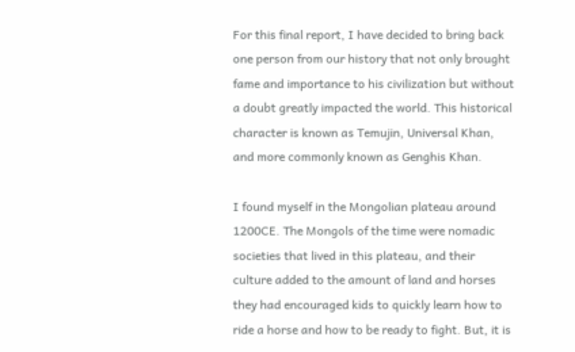For this final report, I have decided to bring back one person from our history that not only brought fame and importance to his civilization but without a doubt greatly impacted the world. This historical character is known as Temujin, Universal Khan, and more commonly known as Genghis Khan.

I found myself in the Mongolian plateau around 1200CE. The Mongols of the time were nomadic societies that lived in this plateau, and their culture added to the amount of land and horses they had encouraged kids to quickly learn how to ride a horse and how to be ready to fight. But, it is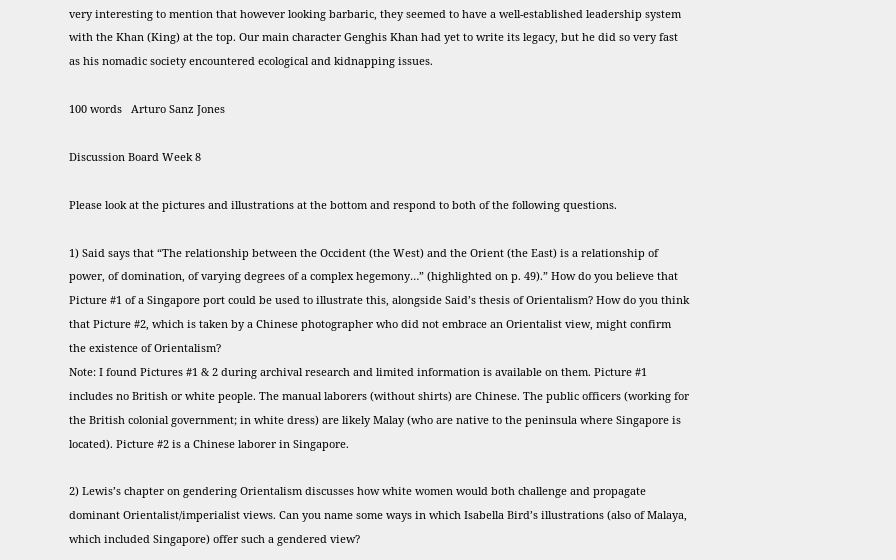very interesting to mention that however looking barbaric, they seemed to have a well-established leadership system with the Khan (King) at the top. Our main character Genghis Khan had yet to write its legacy, but he did so very fast as his nomadic society encountered ecological and kidnapping issues.

100 words   Arturo Sanz Jones

Discussion Board Week 8

Please look at the pictures and illustrations at the bottom and respond to both of the following questions.

1) Said says that “The relationship between the Occident (the West) and the Orient (the East) is a relationship of power, of domination, of varying degrees of a complex hegemony…” (highlighted on p. 49).” How do you believe that Picture #1 of a Singapore port could be used to illustrate this, alongside Said’s thesis of Orientalism? How do you think that Picture #2, which is taken by a Chinese photographer who did not embrace an Orientalist view, might confirm the existence of Orientalism?
Note: I found Pictures #1 & 2 during archival research and limited information is available on them. Picture #1 includes no British or white people. The manual laborers (without shirts) are Chinese. The public officers (working for the British colonial government; in white dress) are likely Malay (who are native to the peninsula where Singapore is located). Picture #2 is a Chinese laborer in Singapore.

2) Lewis’s chapter on gendering Orientalism discusses how white women would both challenge and propagate dominant Orientalist/imperialist views. Can you name some ways in which Isabella Bird’s illustrations (also of Malaya, which included Singapore) offer such a gendered view?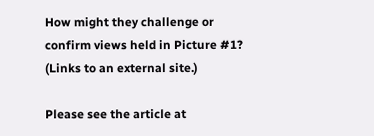How might they challenge or confirm views held in Picture #1? (Links to an external site.)

Please see the article at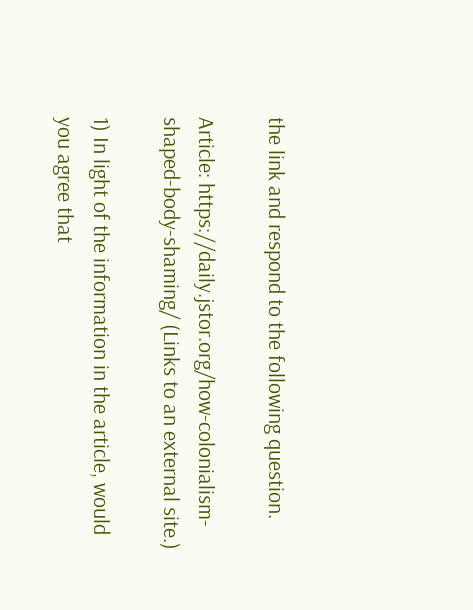the link and respond to the following question.

Article: https://daily.jstor.org/how-colonialism-shaped-body-shaming/ (Links to an external site.)

1) In light of the information in the article, would you agree that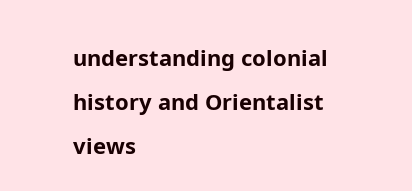understanding colonial history and Orientalist views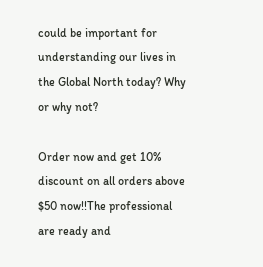could be important for understanding our lives in the Global North today? Why or why not?

Order now and get 10% discount on all orders above $50 now!!The professional are ready and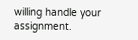willing handle your assignment.